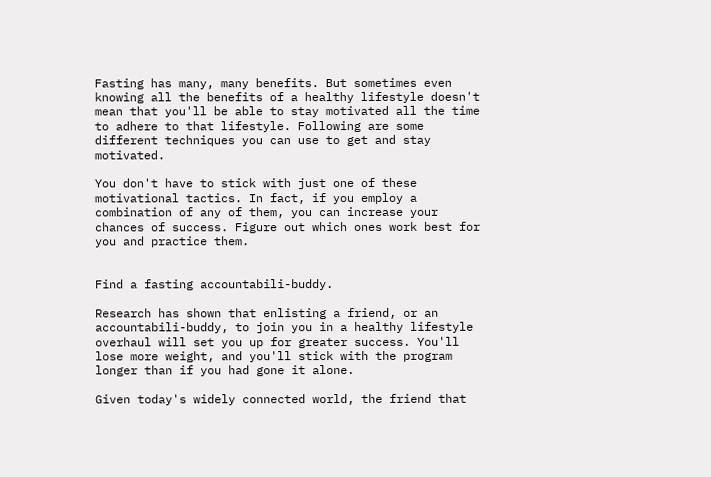Fasting has many, many benefits. But sometimes even knowing all the benefits of a healthy lifestyle doesn't mean that you'll be able to stay motivated all the time to adhere to that lifestyle. Following are some different techniques you can use to get and stay motivated.

You don't have to stick with just one of these motivational tactics. In fact, if you employ a combination of any of them, you can increase your chances of success. Figure out which ones work best for you and practice them.


Find a fasting accountabili-buddy.

Research has shown that enlisting a friend, or an accountabili-buddy, to join you in a healthy lifestyle overhaul will set you up for greater success. You'll lose more weight, and you'll stick with the program longer than if you had gone it alone.

Given today's widely connected world, the friend that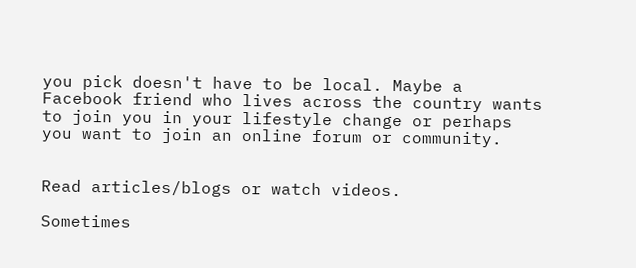you pick doesn't have to be local. Maybe a Facebook friend who lives across the country wants to join you in your lifestyle change or perhaps you want to join an online forum or community.


Read articles/blogs or watch videos.

Sometimes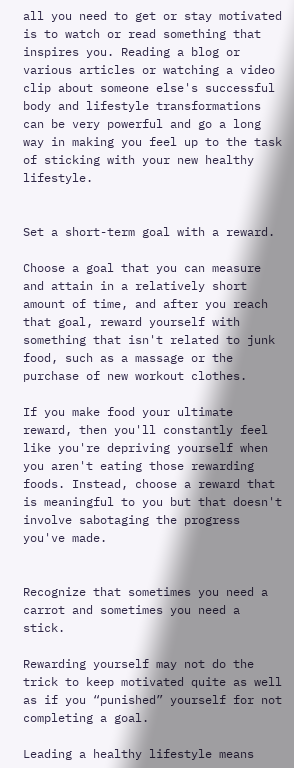all you need to get or stay motivated is to watch or read something that inspires you. Reading a blog or various articles or watching a video clip about someone else's successful body and lifestyle transformations can be very powerful and go a long way in making you feel up to the task of sticking with your new healthy lifestyle.


Set a short-term goal with a reward.

Choose a goal that you can measure and attain in a relatively short amount of time, and after you reach that goal, reward yourself with something that isn't related to junk food, such as a massage or the purchase of new workout clothes.

If you make food your ultimate reward, then you'll constantly feel like you're depriving yourself when you aren't eating those rewarding foods. Instead, choose a reward that is meaningful to you but that doesn't involve sabotaging the progress you've made.


Recognize that sometimes you need a carrot and sometimes you need a stick.

Rewarding yourself may not do the trick to keep motivated quite as well as if you “punished” yourself for not completing a goal.

Leading a healthy lifestyle means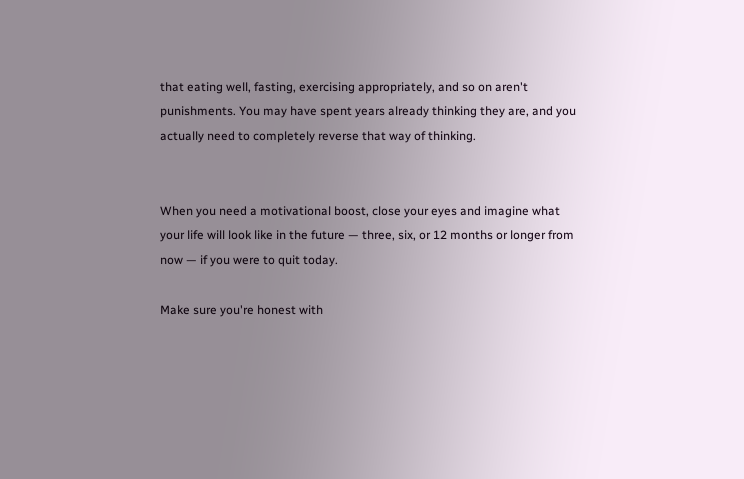that eating well, fasting, exercising appropriately, and so on aren't punishments. You may have spent years already thinking they are, and you actually need to completely reverse that way of thinking.


When you need a motivational boost, close your eyes and imagine what your life will look like in the future — three, six, or 12 months or longer from now — if you were to quit today.

Make sure you're honest with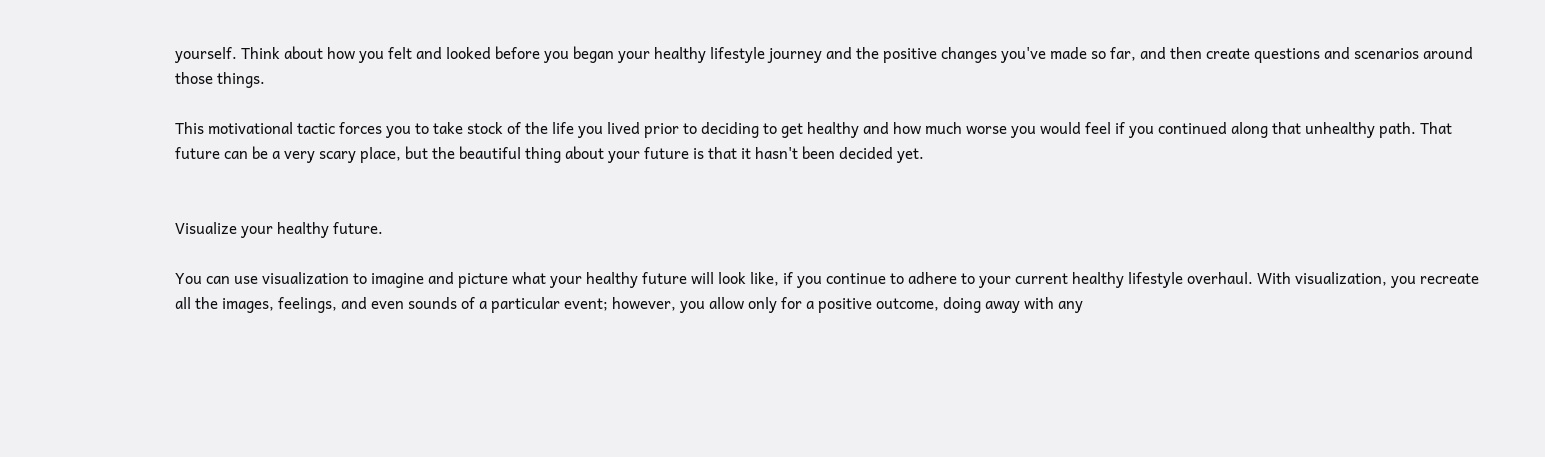yourself. Think about how you felt and looked before you began your healthy lifestyle journey and the positive changes you've made so far, and then create questions and scenarios around those things.

This motivational tactic forces you to take stock of the life you lived prior to deciding to get healthy and how much worse you would feel if you continued along that unhealthy path. That future can be a very scary place, but the beautiful thing about your future is that it hasn't been decided yet.


Visualize your healthy future.

You can use visualization to imagine and picture what your healthy future will look like, if you continue to adhere to your current healthy lifestyle overhaul. With visualization, you recreate all the images, feelings, and even sounds of a particular event; however, you allow only for a positive outcome, doing away with any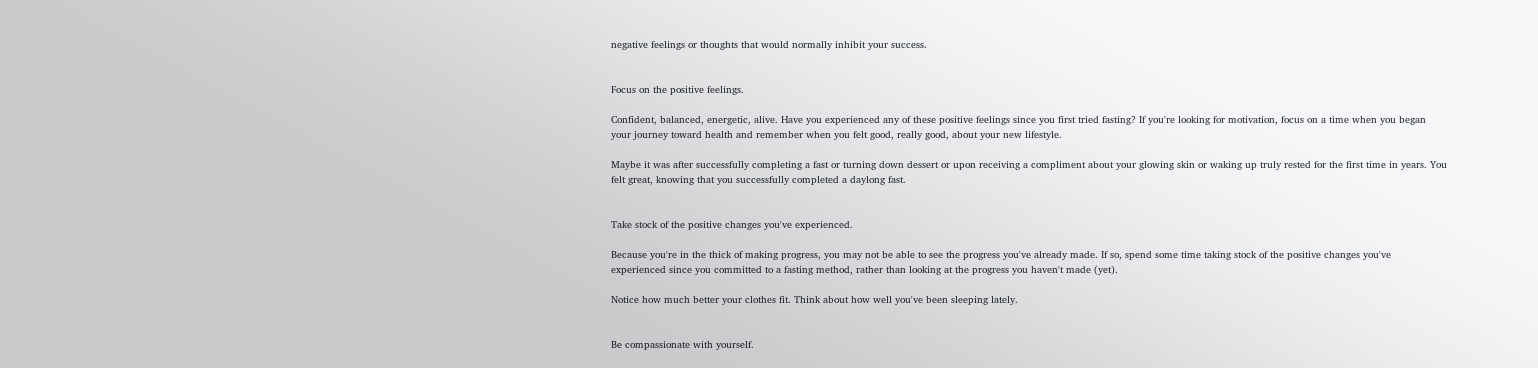negative feelings or thoughts that would normally inhibit your success.


Focus on the positive feelings.

Confident, balanced, energetic, alive. Have you experienced any of these positive feelings since you first tried fasting? If you're looking for motivation, focus on a time when you began your journey toward health and remember when you felt good, really good, about your new lifestyle.

Maybe it was after successfully completing a fast or turning down dessert or upon receiving a compliment about your glowing skin or waking up truly rested for the first time in years. You felt great, knowing that you successfully completed a daylong fast.


Take stock of the positive changes you've experienced.

Because you're in the thick of making progress, you may not be able to see the progress you've already made. If so, spend some time taking stock of the positive changes you've experienced since you committed to a fasting method, rather than looking at the progress you haven't made (yet).

Notice how much better your clothes fit. Think about how well you've been sleeping lately.


Be compassionate with yourself.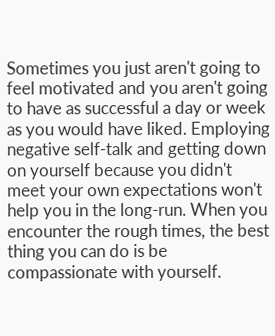Sometimes you just aren't going to feel motivated and you aren't going to have as successful a day or week as you would have liked. Employing negative self-talk and getting down on yourself because you didn't meet your own expectations won't help you in the long-run. When you encounter the rough times, the best thing you can do is be compassionate with yourself.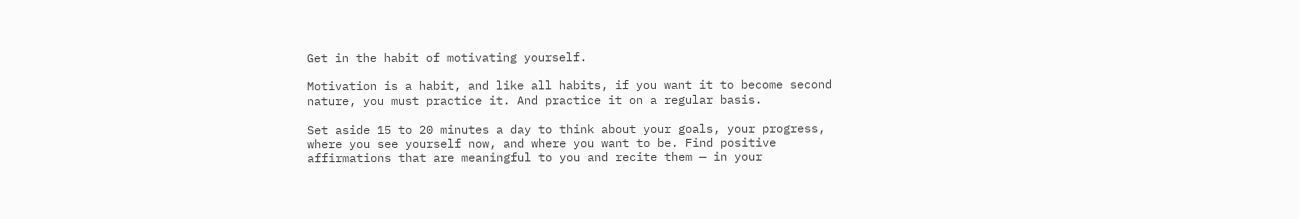Get in the habit of motivating yourself.

Motivation is a habit, and like all habits, if you want it to become second nature, you must practice it. And practice it on a regular basis.

Set aside 15 to 20 minutes a day to think about your goals, your progress, where you see yourself now, and where you want to be. Find positive affirmations that are meaningful to you and recite them — in your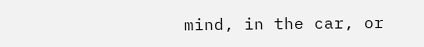mind, in the car, or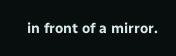in front of a mirror.